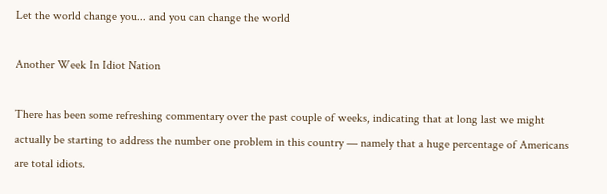Let the world change you... and you can change the world

Another Week In Idiot Nation

There has been some refreshing commentary over the past couple of weeks, indicating that at long last we might actually be starting to address the number one problem in this country — namely that a huge percentage of Americans are total idiots.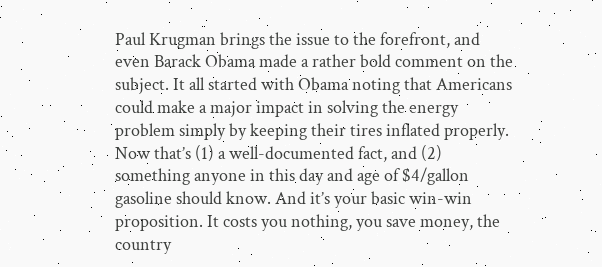Paul Krugman brings the issue to the forefront, and even Barack Obama made a rather bold comment on the subject. It all started with Obama noting that Americans could make a major impact in solving the energy problem simply by keeping their tires inflated properly. Now that’s (1) a well-documented fact, and (2) something anyone in this day and age of $4/gallon gasoline should know. And it’s your basic win-win proposition. It costs you nothing, you save money, the country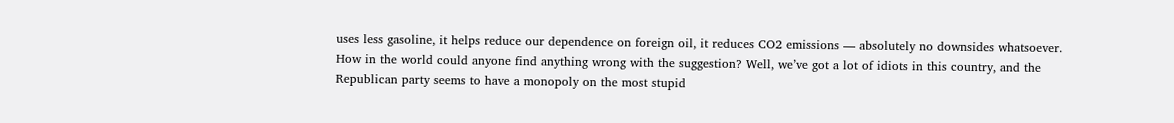uses less gasoline, it helps reduce our dependence on foreign oil, it reduces CO2 emissions — absolutely no downsides whatsoever. How in the world could anyone find anything wrong with the suggestion? Well, we’ve got a lot of idiots in this country, and the Republican party seems to have a monopoly on the most stupid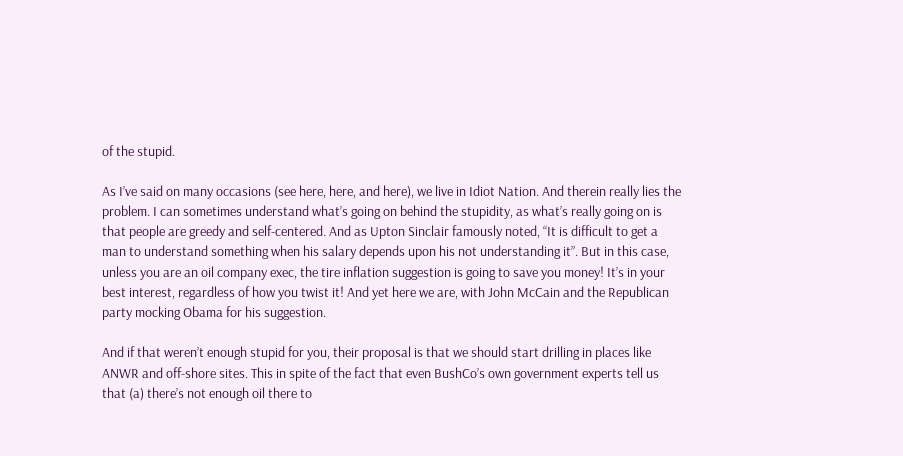of the stupid.

As I’ve said on many occasions (see here, here, and here), we live in Idiot Nation. And therein really lies the problem. I can sometimes understand what’s going on behind the stupidity, as what’s really going on is that people are greedy and self-centered. And as Upton Sinclair famously noted, “It is difficult to get a man to understand something when his salary depends upon his not understanding it”. But in this case, unless you are an oil company exec, the tire inflation suggestion is going to save you money! It’s in your best interest, regardless of how you twist it! And yet here we are, with John McCain and the Republican party mocking Obama for his suggestion.

And if that weren’t enough stupid for you, their proposal is that we should start drilling in places like ANWR and off-shore sites. This in spite of the fact that even BushCo’s own government experts tell us that (a) there’s not enough oil there to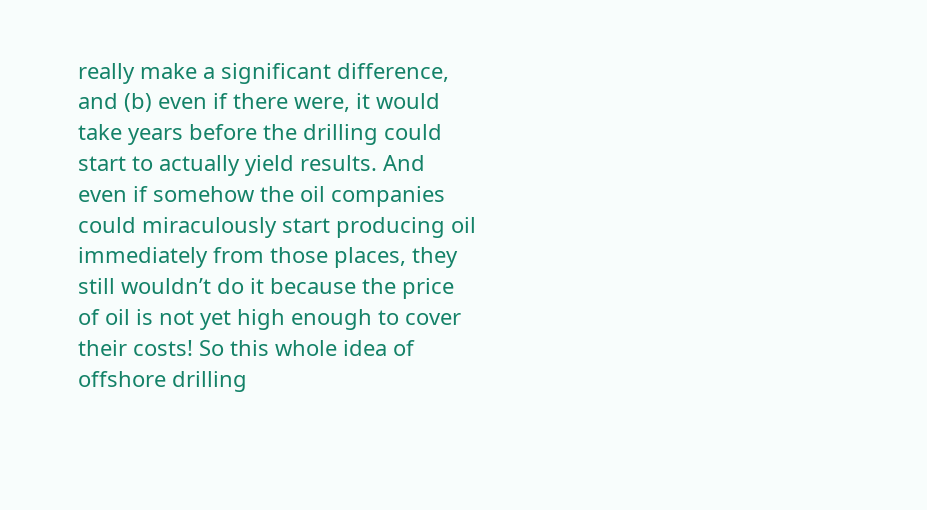really make a significant difference, and (b) even if there were, it would take years before the drilling could start to actually yield results. And even if somehow the oil companies could miraculously start producing oil immediately from those places, they still wouldn’t do it because the price of oil is not yet high enough to cover their costs! So this whole idea of offshore drilling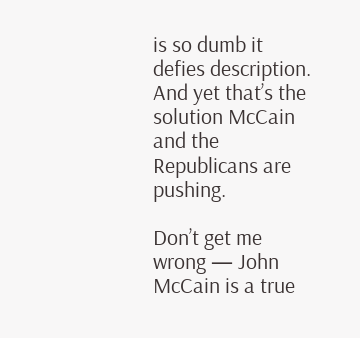is so dumb it defies description. And yet that’s the solution McCain and the Republicans are pushing.

Don’t get me wrong — John McCain is a true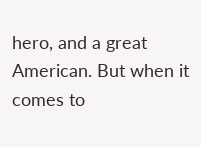hero, and a great American. But when it comes to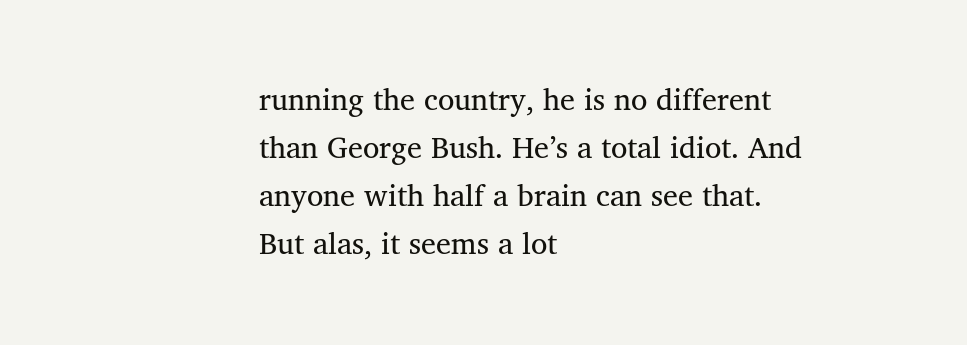running the country, he is no different than George Bush. He’s a total idiot. And anyone with half a brain can see that. But alas, it seems a lot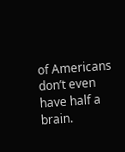of Americans don’t even have half a brain.